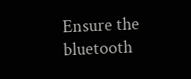Ensure the bluetooth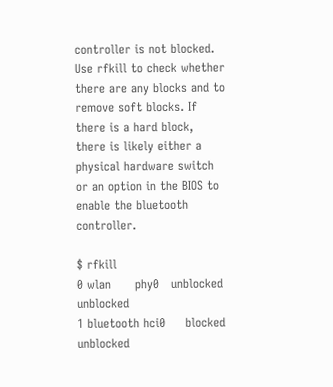controller is not blocked. Use rfkill to check whether there are any blocks and to remove soft blocks. If there is a hard block, there is likely either a physical hardware switch or an option in the BIOS to enable the bluetooth controller.

$ rfkill
0 wlan      phy0   unblocked unblocked
1 bluetooth hci0     blocked unblocked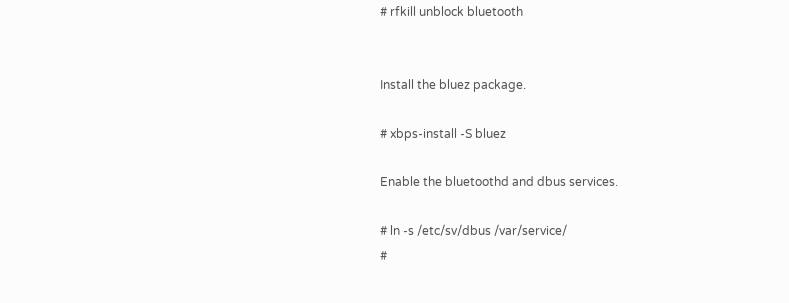# rfkill unblock bluetooth


Install the bluez package.

# xbps-install -S bluez

Enable the bluetoothd and dbus services.

# ln -s /etc/sv/dbus /var/service/
#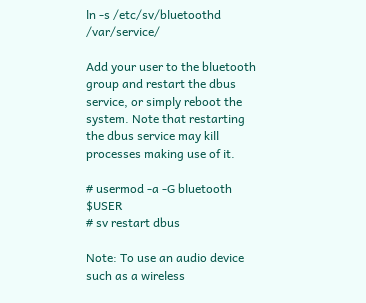ln -s /etc/sv/bluetoothd /var/service/

Add your user to the bluetooth group and restart the dbus service, or simply reboot the system. Note that restarting the dbus service may kill processes making use of it.

# usermod -a -G bluetooth $USER
# sv restart dbus

Note: To use an audio device such as a wireless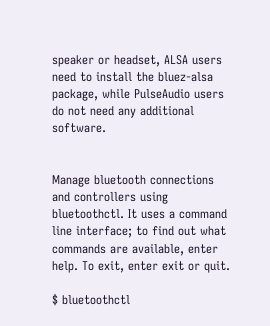speaker or headset, ALSA users need to install the bluez-alsa package, while PulseAudio users do not need any additional software.


Manage bluetooth connections and controllers using bluetoothctl. It uses a command line interface; to find out what commands are available, enter help. To exit, enter exit or quit.

$ bluetoothctl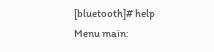[bluetooth]# help
Menu main: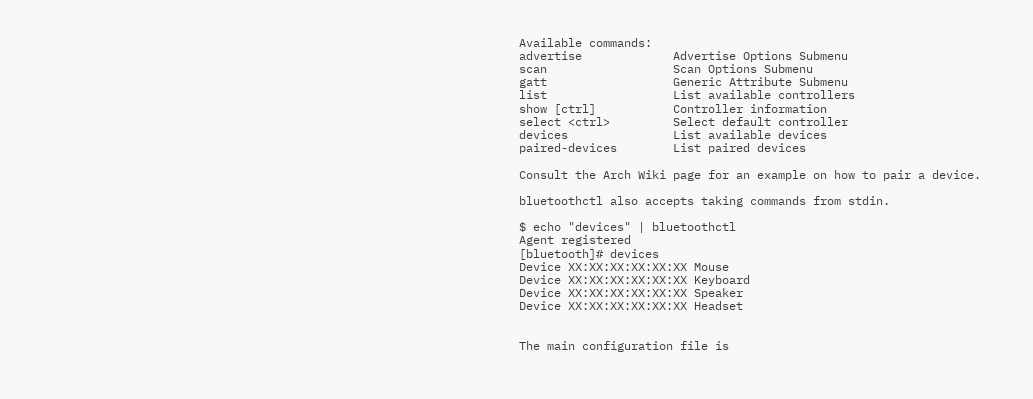Available commands:
advertise             Advertise Options Submenu
scan                  Scan Options Submenu
gatt                  Generic Attribute Submenu
list                  List available controllers
show [ctrl]           Controller information
select <ctrl>         Select default controller
devices               List available devices
paired-devices        List paired devices

Consult the Arch Wiki page for an example on how to pair a device.

bluetoothctl also accepts taking commands from stdin.

$ echo "devices" | bluetoothctl
Agent registered
[bluetooth]# devices
Device XX:XX:XX:XX:XX:XX Mouse
Device XX:XX:XX:XX:XX:XX Keyboard
Device XX:XX:XX:XX:XX:XX Speaker
Device XX:XX:XX:XX:XX:XX Headset


The main configuration file is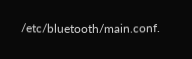/etc/bluetooth/main.conf.